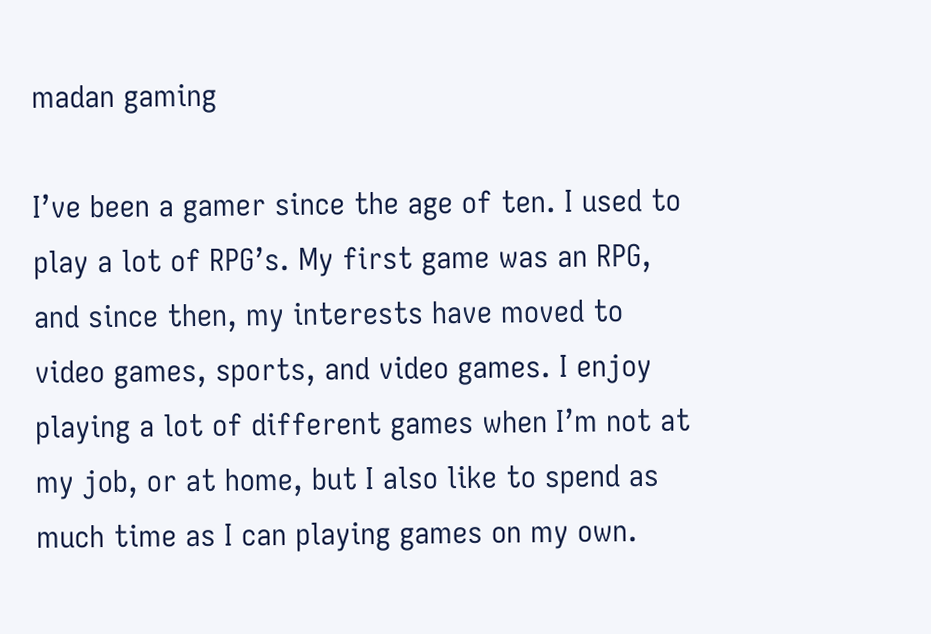madan gaming

I’ve been a gamer since the age of ten. I used to play a lot of RPG’s. My first game was an RPG, and since then, my interests have moved to video games, sports, and video games. I enjoy playing a lot of different games when I’m not at my job, or at home, but I also like to spend as much time as I can playing games on my own.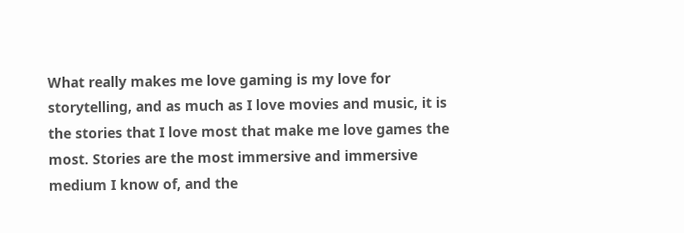What really makes me love gaming is my love for storytelling, and as much as I love movies and music, it is the stories that I love most that make me love games the most. Stories are the most immersive and immersive medium I know of, and the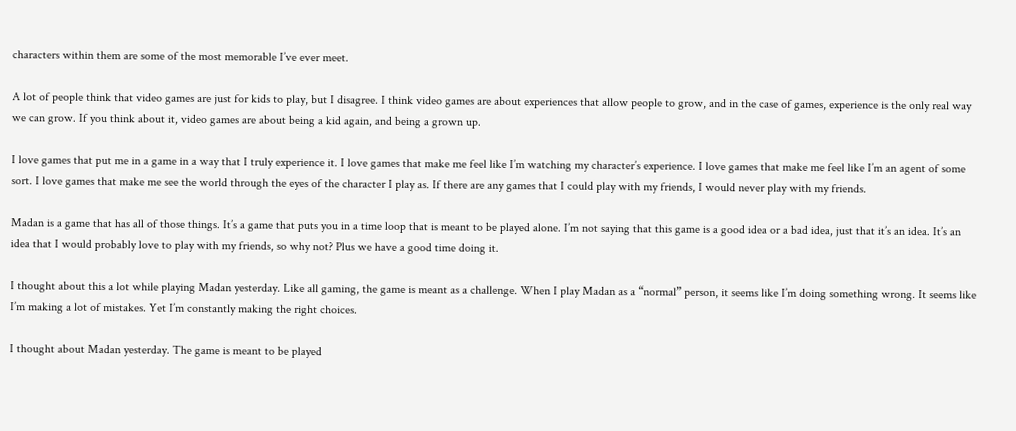characters within them are some of the most memorable I’ve ever meet.

A lot of people think that video games are just for kids to play, but I disagree. I think video games are about experiences that allow people to grow, and in the case of games, experience is the only real way we can grow. If you think about it, video games are about being a kid again, and being a grown up.

I love games that put me in a game in a way that I truly experience it. I love games that make me feel like I’m watching my character’s experience. I love games that make me feel like I’m an agent of some sort. I love games that make me see the world through the eyes of the character I play as. If there are any games that I could play with my friends, I would never play with my friends.

Madan is a game that has all of those things. It’s a game that puts you in a time loop that is meant to be played alone. I’m not saying that this game is a good idea or a bad idea, just that it’s an idea. It’s an idea that I would probably love to play with my friends, so why not? Plus we have a good time doing it.

I thought about this a lot while playing Madan yesterday. Like all gaming, the game is meant as a challenge. When I play Madan as a “normal” person, it seems like I’m doing something wrong. It seems like I’m making a lot of mistakes. Yet I’m constantly making the right choices.

I thought about Madan yesterday. The game is meant to be played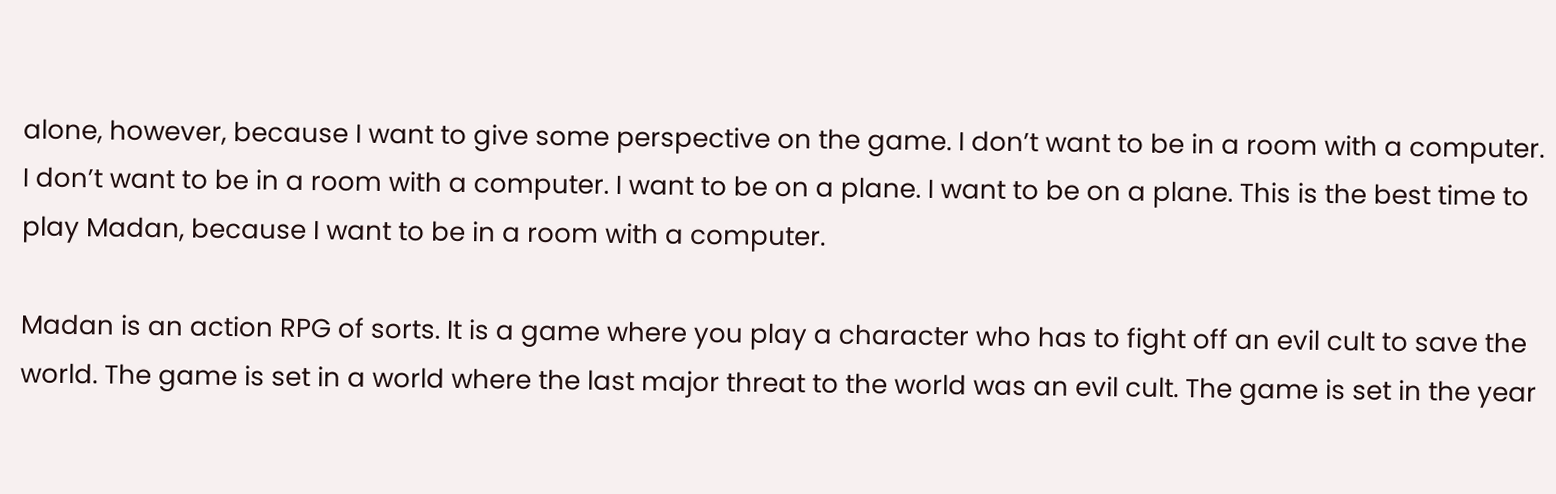alone, however, because I want to give some perspective on the game. I don’t want to be in a room with a computer. I don’t want to be in a room with a computer. I want to be on a plane. I want to be on a plane. This is the best time to play Madan, because I want to be in a room with a computer.

Madan is an action RPG of sorts. It is a game where you play a character who has to fight off an evil cult to save the world. The game is set in a world where the last major threat to the world was an evil cult. The game is set in the year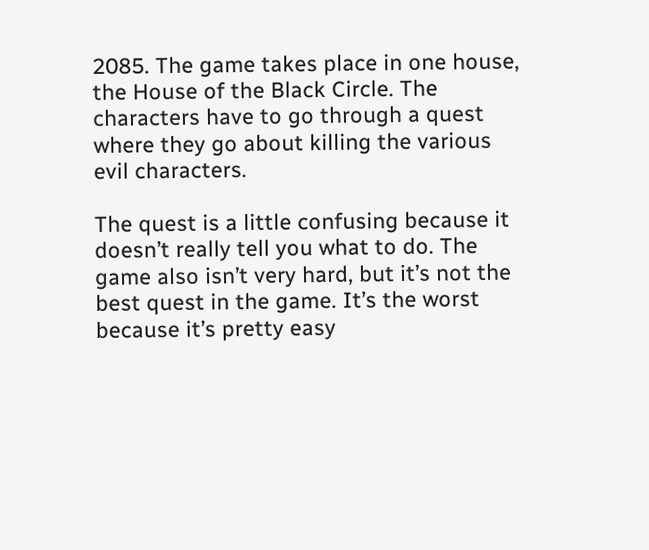2085. The game takes place in one house, the House of the Black Circle. The characters have to go through a quest where they go about killing the various evil characters.

The quest is a little confusing because it doesn’t really tell you what to do. The game also isn’t very hard, but it’s not the best quest in the game. It’s the worst because it’s pretty easy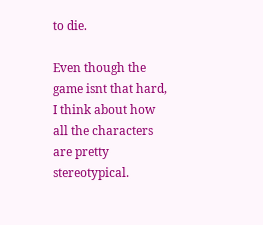to die.

Even though the game isnt that hard, I think about how all the characters are pretty stereotypical.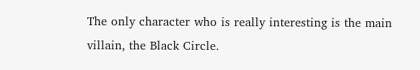The only character who is really interesting is the main villain, the Black Circle.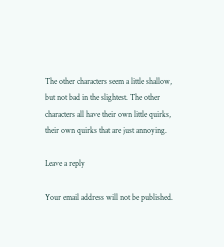The other characters seem a little shallow, but not bad in the slightest. The other characters all have their own little quirks, their own quirks that are just annoying.

Leave a reply

Your email address will not be published.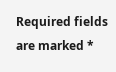Required fields are marked *